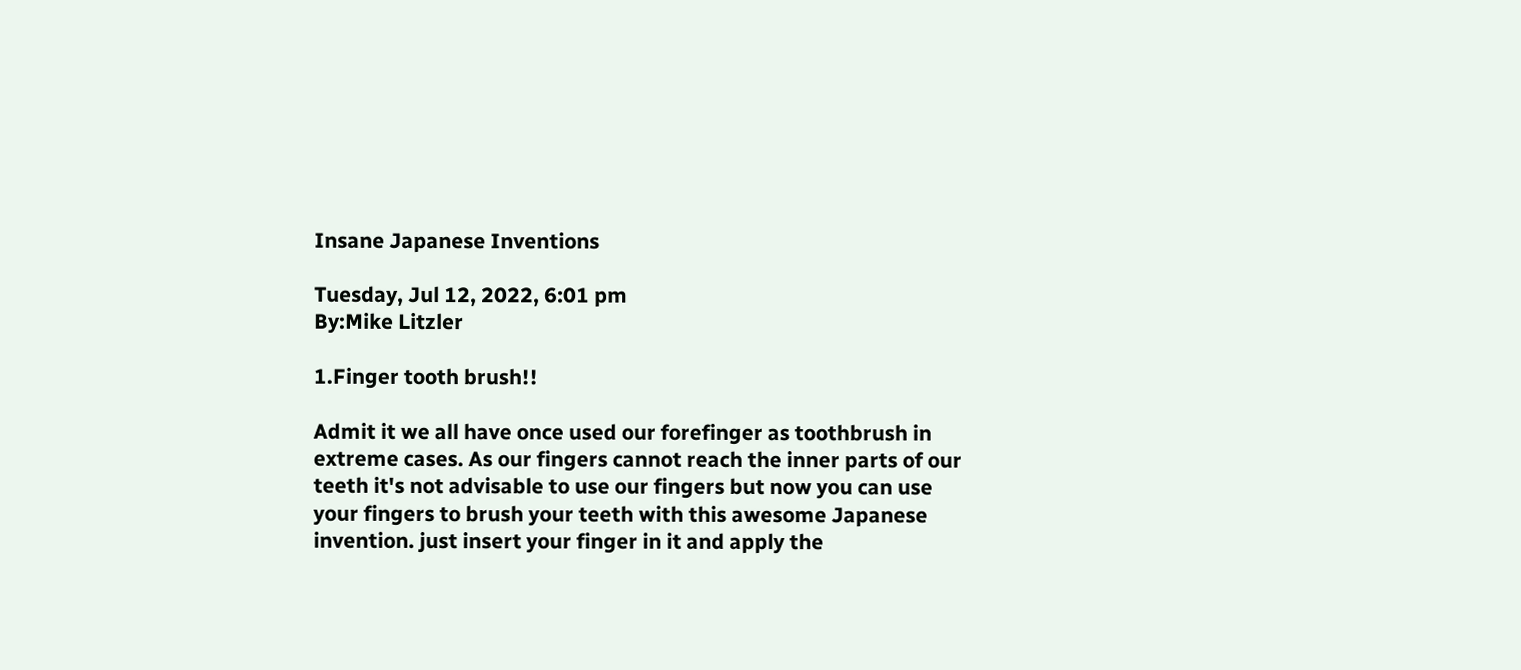Insane Japanese Inventions

Tuesday, Jul 12, 2022, 6:01 pm
By:Mike Litzler

1.Finger tooth brush!!

Admit it we all have once used our forefinger as toothbrush in extreme cases. As our fingers cannot reach the inner parts of our teeth it's not advisable to use our fingers but now you can use your fingers to brush your teeth with this awesome Japanese invention. just insert your finger in it and apply the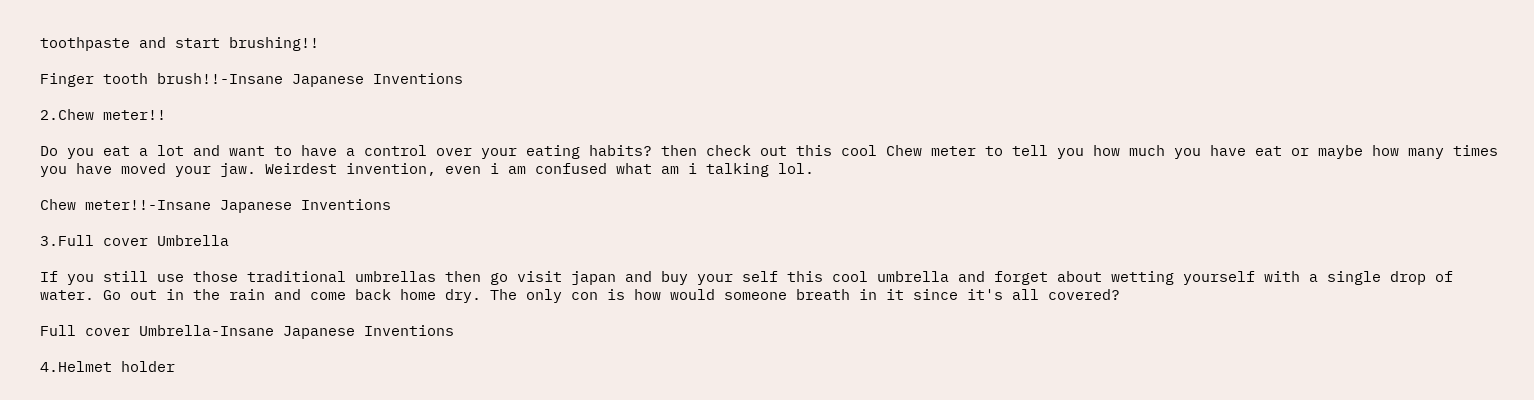toothpaste and start brushing!!

Finger tooth brush!!-Insane Japanese Inventions

2.Chew meter!!

Do you eat a lot and want to have a control over your eating habits? then check out this cool Chew meter to tell you how much you have eat or maybe how many times you have moved your jaw. Weirdest invention, even i am confused what am i talking lol.

Chew meter!!-Insane Japanese Inventions

3.Full cover Umbrella

If you still use those traditional umbrellas then go visit japan and buy your self this cool umbrella and forget about wetting yourself with a single drop of water. Go out in the rain and come back home dry. The only con is how would someone breath in it since it's all covered?

Full cover Umbrella-Insane Japanese Inventions

4.Helmet holder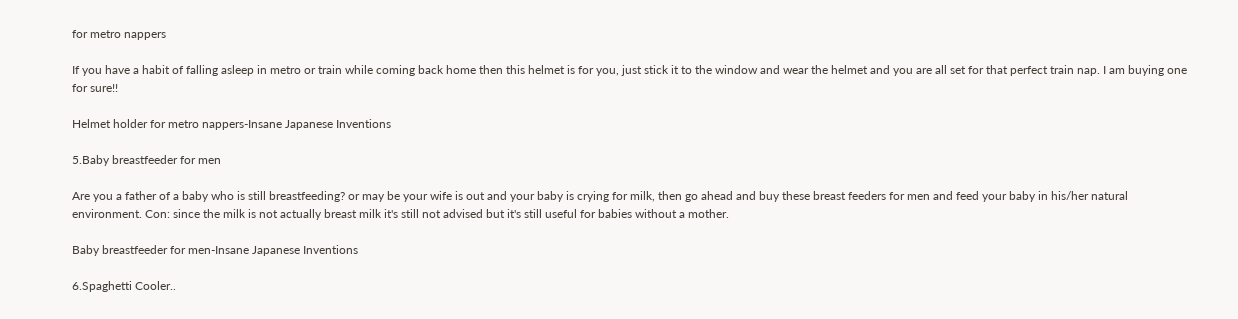for metro nappers

If you have a habit of falling asleep in metro or train while coming back home then this helmet is for you, just stick it to the window and wear the helmet and you are all set for that perfect train nap. I am buying one for sure!!

Helmet holder for metro nappers-Insane Japanese Inventions

5.Baby breastfeeder for men

Are you a father of a baby who is still breastfeeding? or may be your wife is out and your baby is crying for milk, then go ahead and buy these breast feeders for men and feed your baby in his/her natural environment. Con: since the milk is not actually breast milk it's still not advised but it's still useful for babies without a mother.

Baby breastfeeder for men-Insane Japanese Inventions

6.Spaghetti Cooler..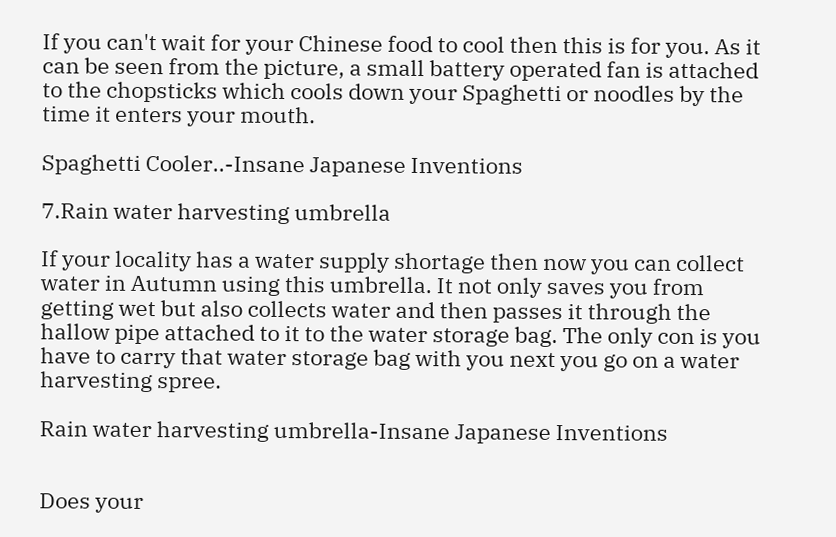If you can't wait for your Chinese food to cool then this is for you. As it can be seen from the picture, a small battery operated fan is attached to the chopsticks which cools down your Spaghetti or noodles by the time it enters your mouth.

Spaghetti Cooler..-Insane Japanese Inventions

7.Rain water harvesting umbrella

If your locality has a water supply shortage then now you can collect water in Autumn using this umbrella. It not only saves you from getting wet but also collects water and then passes it through the hallow pipe attached to it to the water storage bag. The only con is you have to carry that water storage bag with you next you go on a water harvesting spree.

Rain water harvesting umbrella-Insane Japanese Inventions


Does your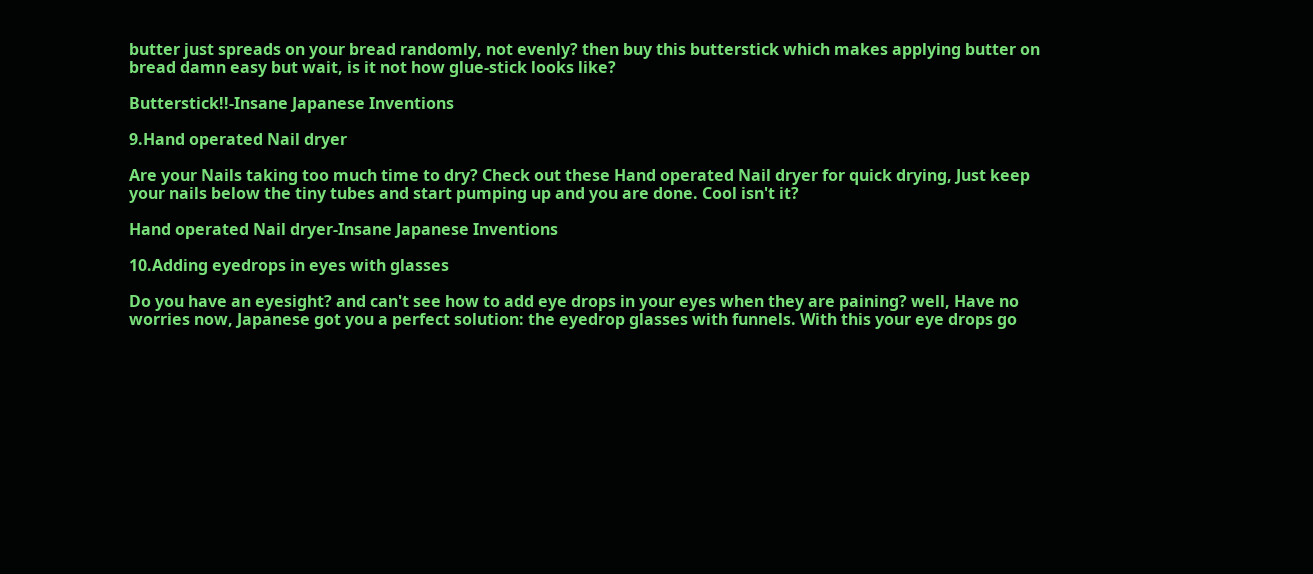butter just spreads on your bread randomly, not evenly? then buy this butterstick which makes applying butter on bread damn easy but wait, is it not how glue-stick looks like?

Butterstick!!-Insane Japanese Inventions

9.Hand operated Nail dryer

Are your Nails taking too much time to dry? Check out these Hand operated Nail dryer for quick drying, Just keep your nails below the tiny tubes and start pumping up and you are done. Cool isn't it?

Hand operated Nail dryer-Insane Japanese Inventions

10.Adding eyedrops in eyes with glasses

Do you have an eyesight? and can't see how to add eye drops in your eyes when they are paining? well, Have no worries now, Japanese got you a perfect solution: the eyedrop glasses with funnels. With this your eye drops go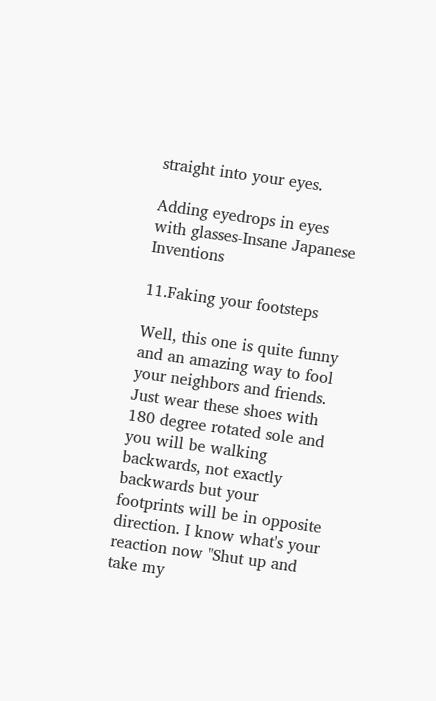straight into your eyes.

Adding eyedrops in eyes with glasses-Insane Japanese Inventions

11.Faking your footsteps

Well, this one is quite funny and an amazing way to fool your neighbors and friends. Just wear these shoes with 180 degree rotated sole and you will be walking backwards, not exactly backwards but your footprints will be in opposite direction. I know what's your reaction now "Shut up and take my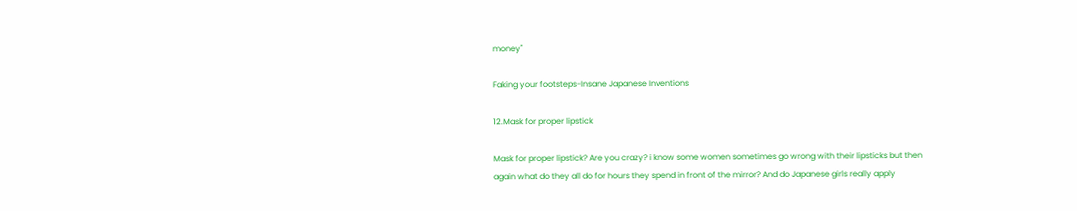money"

Faking your footsteps-Insane Japanese Inventions

12.Mask for proper lipstick

Mask for proper lipstick? Are you crazy? i know some women sometimes go wrong with their lipsticks but then again what do they all do for hours they spend in front of the mirror? And do Japanese girls really apply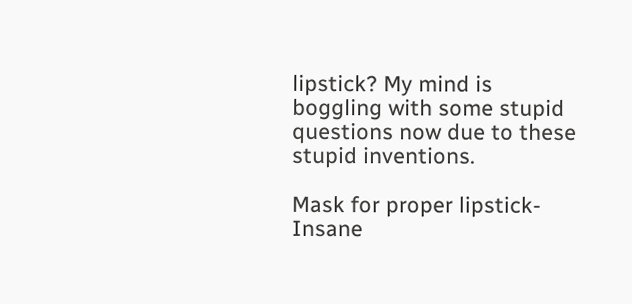lipstick? My mind is boggling with some stupid questions now due to these stupid inventions.

Mask for proper lipstick-Insane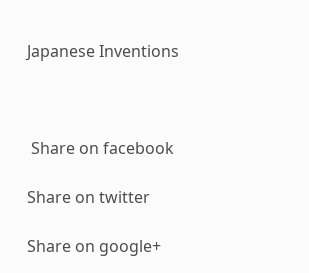Japanese Inventions



 Share on facebook

Share on twitter

Share on google+